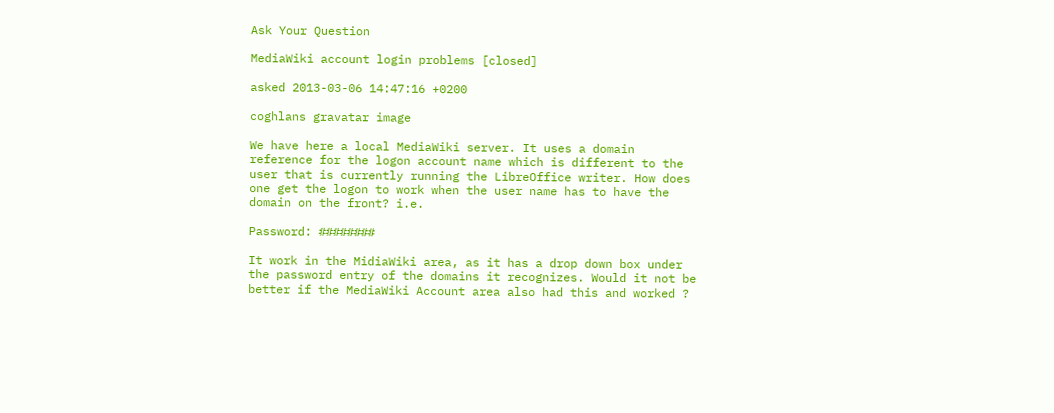Ask Your Question

MediaWiki account login problems [closed]

asked 2013-03-06 14:47:16 +0200

coghlans gravatar image

We have here a local MediaWiki server. It uses a domain reference for the logon account name which is different to the user that is currently running the LibreOffice writer. How does one get the logon to work when the user name has to have the domain on the front? i.e.

Password: ########

It work in the MidiaWiki area, as it has a drop down box under the password entry of the domains it recognizes. Would it not be better if the MediaWiki Account area also had this and worked ?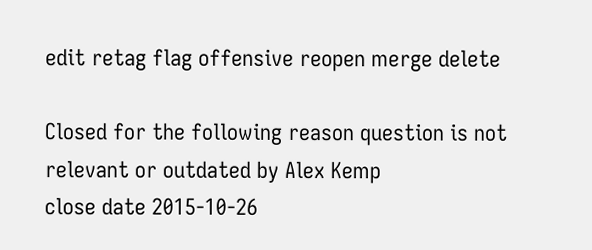edit retag flag offensive reopen merge delete

Closed for the following reason question is not relevant or outdated by Alex Kemp
close date 2015-10-26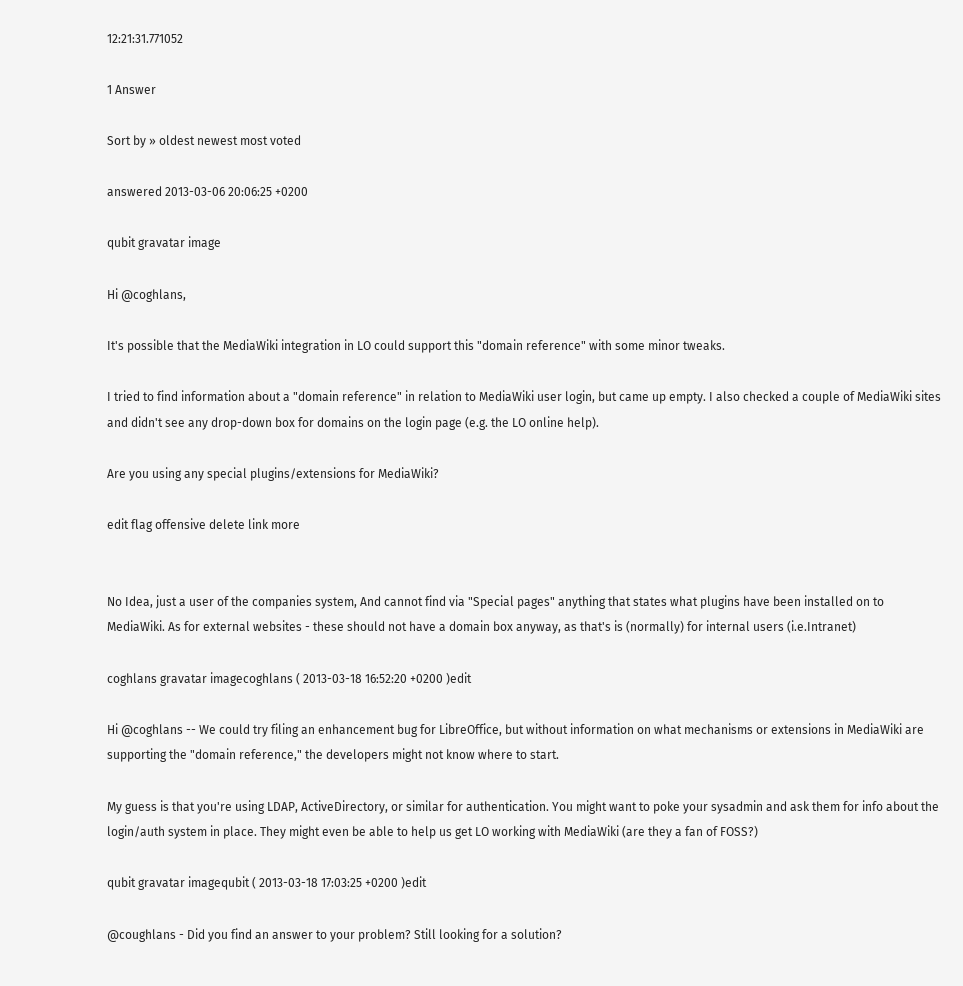12:21:31.771052

1 Answer

Sort by » oldest newest most voted

answered 2013-03-06 20:06:25 +0200

qubit gravatar image

Hi @coghlans,

It's possible that the MediaWiki integration in LO could support this "domain reference" with some minor tweaks.

I tried to find information about a "domain reference" in relation to MediaWiki user login, but came up empty. I also checked a couple of MediaWiki sites and didn't see any drop-down box for domains on the login page (e.g. the LO online help).

Are you using any special plugins/extensions for MediaWiki?

edit flag offensive delete link more


No Idea, just a user of the companies system, And cannot find via "Special pages" anything that states what plugins have been installed on to MediaWiki. As for external websites - these should not have a domain box anyway, as that's is (normally) for internal users (i.e.Intranet)

coghlans gravatar imagecoghlans ( 2013-03-18 16:52:20 +0200 )edit

Hi @coghlans -- We could try filing an enhancement bug for LibreOffice, but without information on what mechanisms or extensions in MediaWiki are supporting the "domain reference," the developers might not know where to start.

My guess is that you're using LDAP, ActiveDirectory, or similar for authentication. You might want to poke your sysadmin and ask them for info about the login/auth system in place. They might even be able to help us get LO working with MediaWiki (are they a fan of FOSS?)

qubit gravatar imagequbit ( 2013-03-18 17:03:25 +0200 )edit

@coughlans - Did you find an answer to your problem? Still looking for a solution?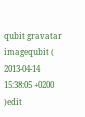qubit gravatar imagequbit ( 2013-04-14 15:38:05 +0200 )edit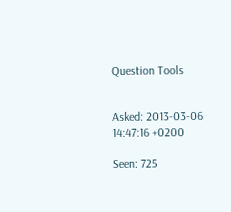Question Tools


Asked: 2013-03-06 14:47:16 +0200

Seen: 725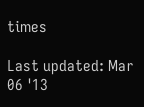times

Last updated: Mar 06 '13